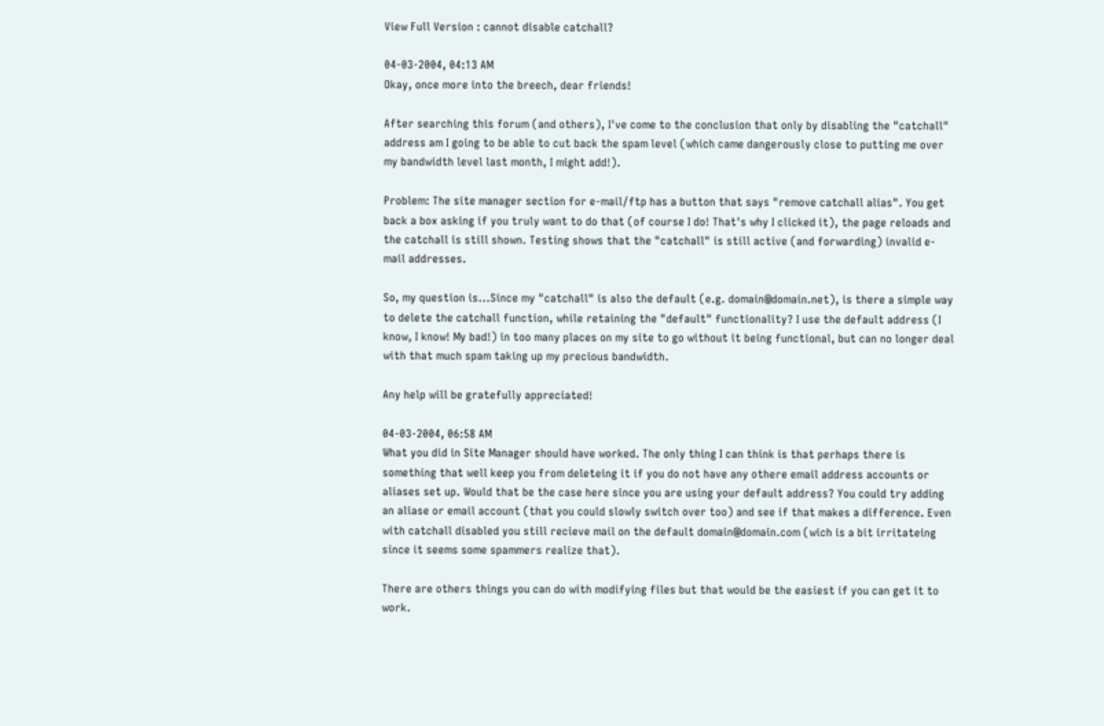View Full Version : cannot disable catchall?

04-03-2004, 04:13 AM
Okay, once more into the breech, dear friends!

After searching this forum (and others), I've come to the conclusion that only by disabling the "catchall" address am I going to be able to cut back the spam level (which came dangerously close to putting me over my bandwidth level last month, I might add!).

Problem: The site manager section for e-mail/ftp has a button that says "remove catchall alias". You get back a box asking if you truly want to do that (of course I do! That's why I clicked it), the page reloads and the catchall is still shown. Testing shows that the "catchall" is still active (and forwarding) invalid e-mail addresses.

So, my question is...Since my "catchall" is also the default (e.g. domain@domain.net), is there a simple way to delete the catchall function, while retaining the "default" functionality? I use the default address (I know, I know! My bad!) in too many places on my site to go without it being functional, but can no longer deal with that much spam taking up my precious bandwidth.

Any help will be gratefully appreciated!

04-03-2004, 06:58 AM
What you did in Site Manager should have worked. The only thing I can think is that perhaps there is something that well keep you from deleteing it if you do not have any othere email address accounts or aliases set up. Would that be the case here since you are using your default address? You could try adding an aliase or email account (that you could slowly switch over too) and see if that makes a difference. Even with catchall disabled you still recieve mail on the default domain@domain.com (wich is a bit irritateing since it seems some spammers realize that).

There are others things you can do with modifying files but that would be the easiest if you can get it to work.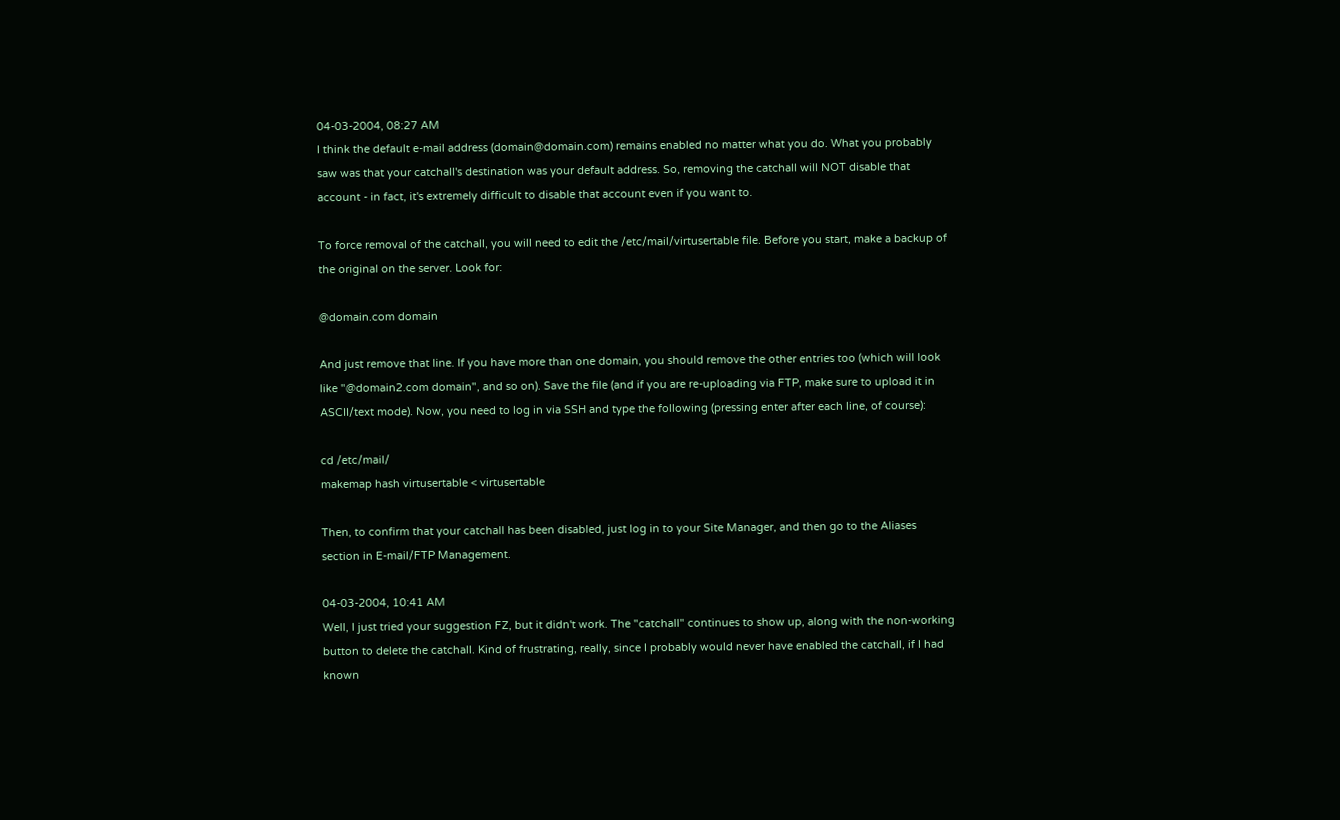04-03-2004, 08:27 AM
I think the default e-mail address (domain@domain.com) remains enabled no matter what you do. What you probably saw was that your catchall's destination was your default address. So, removing the catchall will NOT disable that account - in fact, it's extremely difficult to disable that account even if you want to.

To force removal of the catchall, you will need to edit the /etc/mail/virtusertable file. Before you start, make a backup of the original on the server. Look for:

@domain.com domain

And just remove that line. If you have more than one domain, you should remove the other entries too (which will look like "@domain2.com domain", and so on). Save the file (and if you are re-uploading via FTP, make sure to upload it in ASCII/text mode). Now, you need to log in via SSH and type the following (pressing enter after each line, of course):

cd /etc/mail/
makemap hash virtusertable < virtusertable

Then, to confirm that your catchall has been disabled, just log in to your Site Manager, and then go to the Aliases section in E-mail/FTP Management.

04-03-2004, 10:41 AM
Well, I just tried your suggestion FZ, but it didn't work. The "catchall" continues to show up, along with the non-working button to delete the catchall. Kind of frustrating, really, since I probably would never have enabled the catchall, if I had known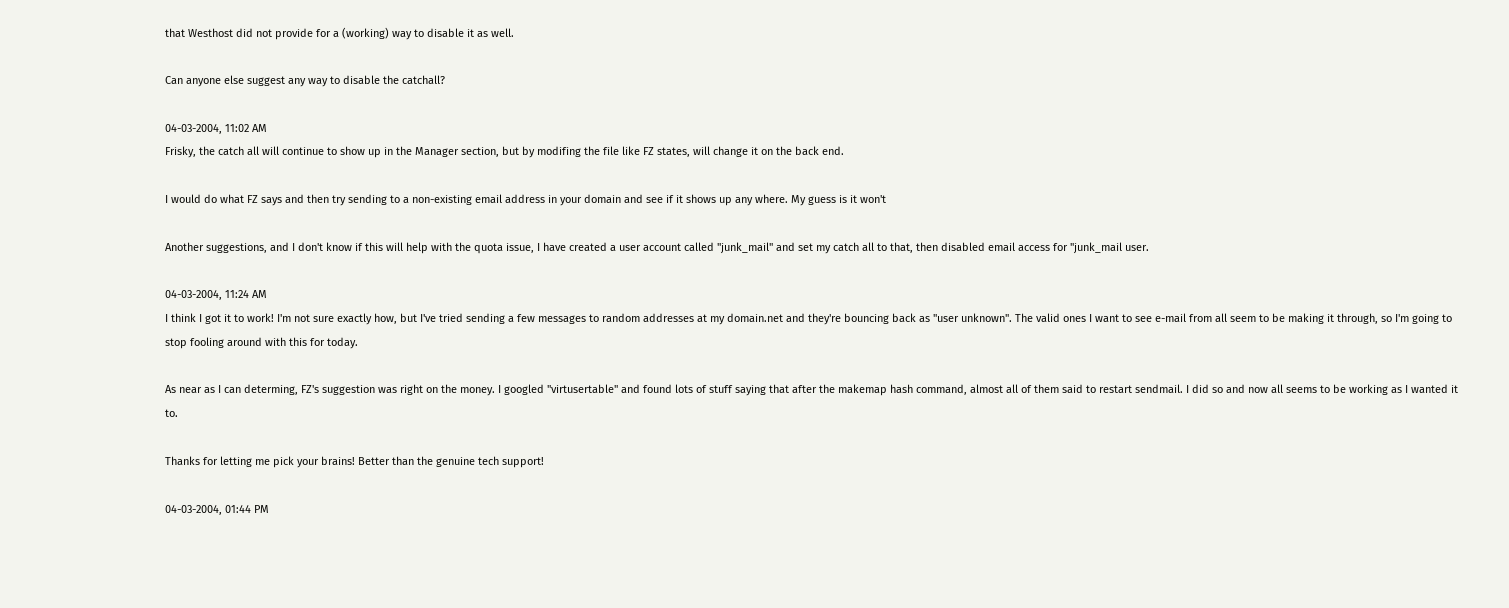that Westhost did not provide for a (working) way to disable it as well.

Can anyone else suggest any way to disable the catchall?

04-03-2004, 11:02 AM
Frisky, the catch all will continue to show up in the Manager section, but by modifing the file like FZ states, will change it on the back end.

I would do what FZ says and then try sending to a non-existing email address in your domain and see if it shows up any where. My guess is it won't

Another suggestions, and I don't know if this will help with the quota issue, I have created a user account called "junk_mail" and set my catch all to that, then disabled email access for "junk_mail user.

04-03-2004, 11:24 AM
I think I got it to work! I'm not sure exactly how, but I've tried sending a few messages to random addresses at my domain.net and they're bouncing back as "user unknown". The valid ones I want to see e-mail from all seem to be making it through, so I'm going to stop fooling around with this for today.

As near as I can determing, FZ's suggestion was right on the money. I googled "virtusertable" and found lots of stuff saying that after the makemap hash command, almost all of them said to restart sendmail. I did so and now all seems to be working as I wanted it to.

Thanks for letting me pick your brains! Better than the genuine tech support!

04-03-2004, 01:44 PM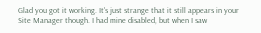Glad you got it working. It's just strange that it still appears in your Site Manager though. I had mine disabled, but when I saw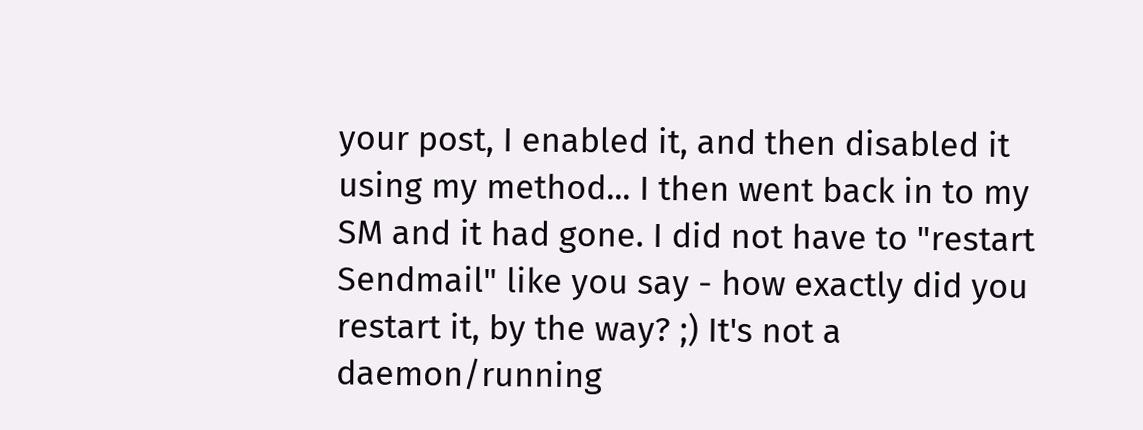your post, I enabled it, and then disabled it using my method... I then went back in to my SM and it had gone. I did not have to "restart Sendmail" like you say - how exactly did you restart it, by the way? ;) It's not a daemon/running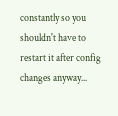constantly so you shouldn't have to restart it after config changes anyway...